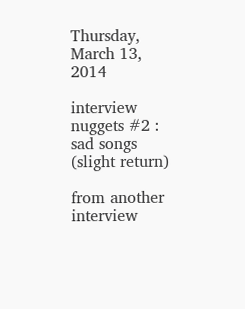Thursday, March 13, 2014

interview nuggets #2 : sad songs (slight return)

from another interview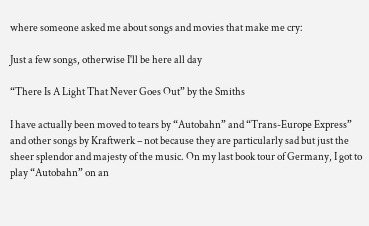where someone asked me about songs and movies that make me cry:

Just a few songs, otherwise I'll be here all day

“There Is A Light That Never Goes Out” by the Smiths

I have actually been moved to tears by “Autobahn” and “Trans-Europe Express” and other songs by Kraftwerk – not because they are particularly sad but just the sheer splendor and majesty of the music. On my last book tour of Germany, I got to play “Autobahn” on an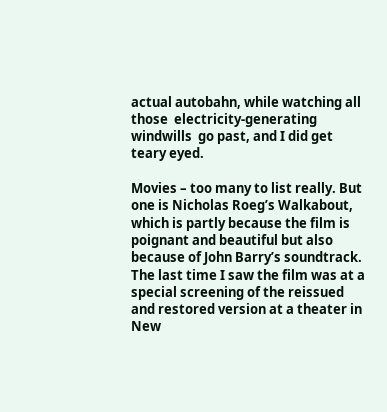actual autobahn, while watching all those  electricity-generating windwills  go past, and I did get teary eyed.

Movies – too many to list really. But one is Nicholas Roeg’s Walkabout, which is partly because the film is poignant and beautiful but also because of John Barry’s soundtrack.  The last time I saw the film was at a special screening of the reissued and restored version at a theater in New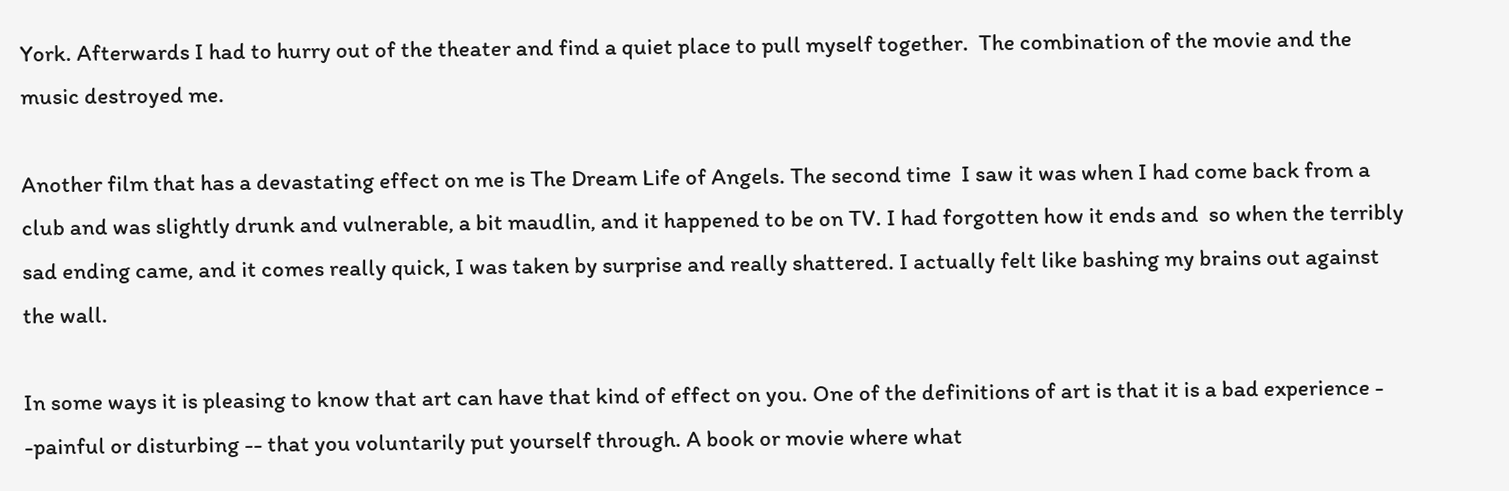York. Afterwards I had to hurry out of the theater and find a quiet place to pull myself together.  The combination of the movie and the music destroyed me.

Another film that has a devastating effect on me is The Dream Life of Angels. The second time  I saw it was when I had come back from a club and was slightly drunk and vulnerable, a bit maudlin, and it happened to be on TV. I had forgotten how it ends and  so when the terribly sad ending came, and it comes really quick, I was taken by surprise and really shattered. I actually felt like bashing my brains out against the wall.

In some ways it is pleasing to know that art can have that kind of effect on you. One of the definitions of art is that it is a bad experience - -painful or disturbing -- that you voluntarily put yourself through. A book or movie where what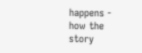happens - how the story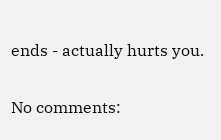ends - actually hurts you.

No comments: